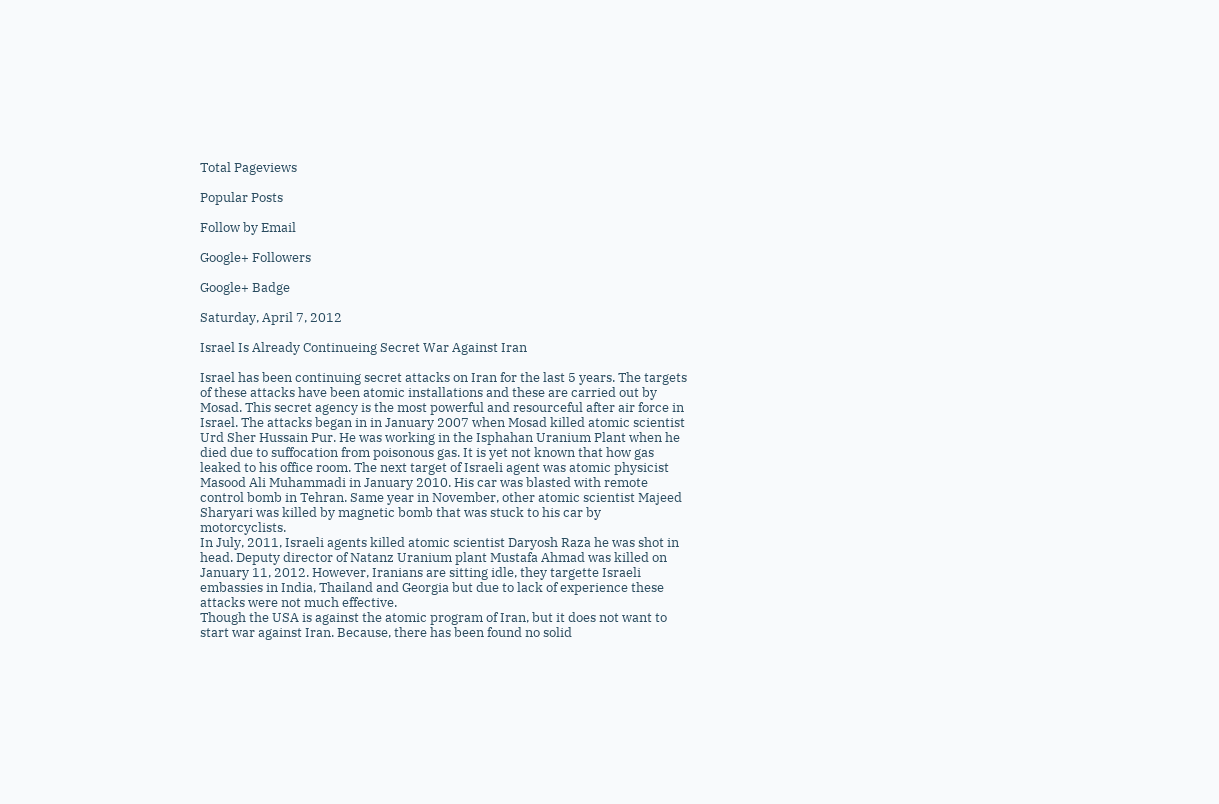Total Pageviews

Popular Posts

Follow by Email

Google+ Followers

Google+ Badge

Saturday, April 7, 2012

Israel Is Already Continueing Secret War Against Iran

Israel has been continuing secret attacks on Iran for the last 5 years. The targets of these attacks have been atomic installations and these are carried out by Mosad. This secret agency is the most powerful and resourceful after air force in Israel. The attacks began in in January 2007 when Mosad killed atomic scientist Urd Sher Hussain Pur. He was working in the Isphahan Uranium Plant when he died due to suffocation from poisonous gas. It is yet not known that how gas leaked to his office room. The next target of Israeli agent was atomic physicist Masood Ali Muhammadi in January 2010. His car was blasted with remote control bomb in Tehran. Same year in November, other atomic scientist Majeed Sharyari was killed by magnetic bomb that was stuck to his car by motorcyclists.
In July, 2011, Israeli agents killed atomic scientist Daryosh Raza he was shot in head. Deputy director of Natanz Uranium plant Mustafa Ahmad was killed on January 11, 2012. However, Iranians are sitting idle, they targette Israeli embassies in India, Thailand and Georgia but due to lack of experience these attacks were not much effective.
Though the USA is against the atomic program of Iran, but it does not want to start war against Iran. Because, there has been found no solid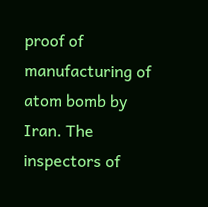proof of manufacturing of atom bomb by Iran. The inspectors of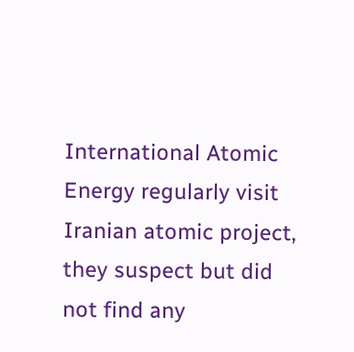International Atomic Energy regularly visit Iranian atomic project, they suspect but did not find any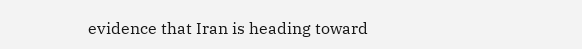evidence that Iran is heading toward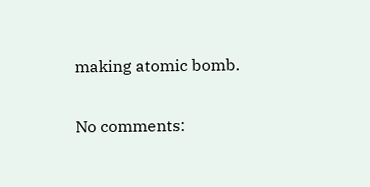making atomic bomb.

No comments: